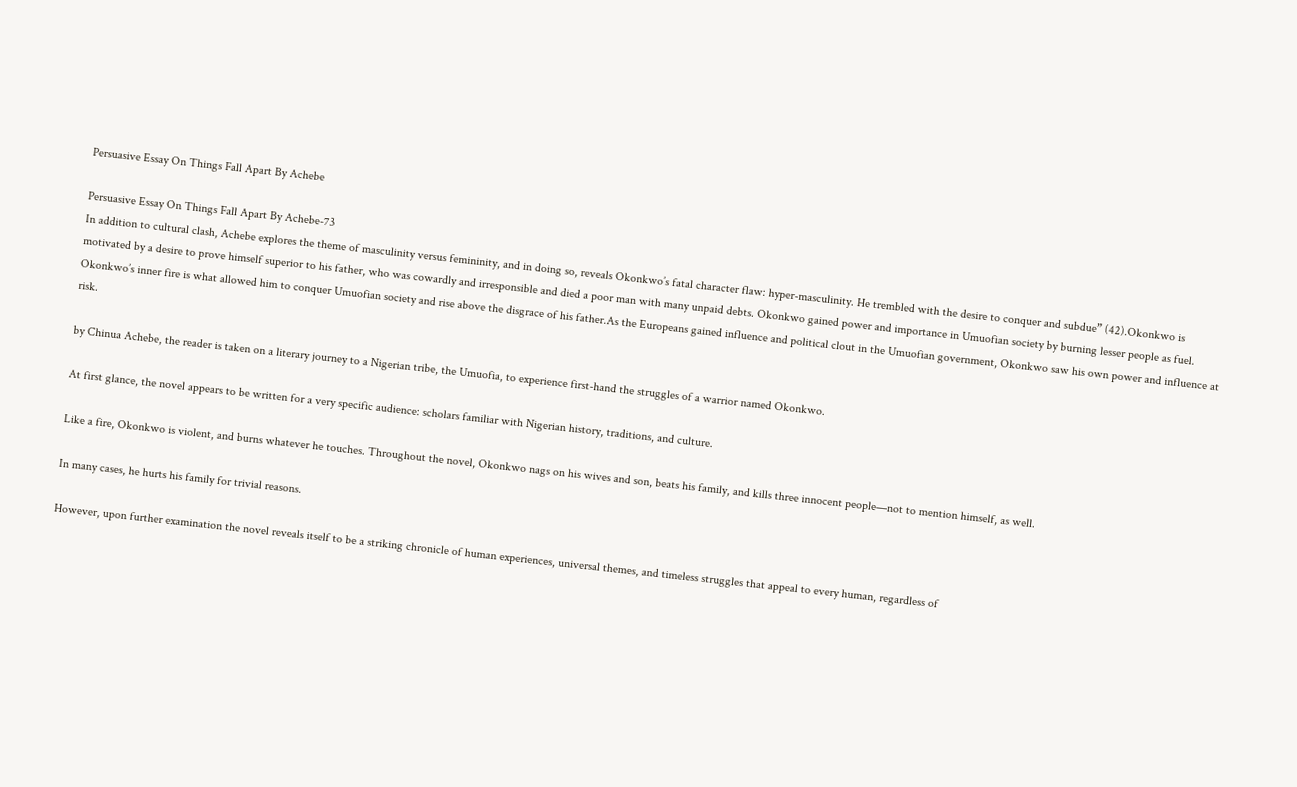Persuasive Essay On Things Fall Apart By Achebe

Persuasive Essay On Things Fall Apart By Achebe-73
In addition to cultural clash, Achebe explores the theme of masculinity versus femininity, and in doing so, reveals Okonkwo’s fatal character flaw: hyper-masculinity. He trembled with the desire to conquer and subdue” (42).Okonkwo is motivated by a desire to prove himself superior to his father, who was cowardly and irresponsible and died a poor man with many unpaid debts. Okonkwo gained power and importance in Umuofian society by burning lesser people as fuel. Okonkwo’s inner fire is what allowed him to conquer Umuofian society and rise above the disgrace of his father.As the Europeans gained influence and political clout in the Umuofian government, Okonkwo saw his own power and influence at risk.

by Chinua Achebe, the reader is taken on a literary journey to a Nigerian tribe, the Umuofia, to experience first-hand the struggles of a warrior named Okonkwo.

At first glance, the novel appears to be written for a very specific audience: scholars familiar with Nigerian history, traditions, and culture.

Like a fire, Okonkwo is violent, and burns whatever he touches. Throughout the novel, Okonkwo nags on his wives and son, beats his family, and kills three innocent people—not to mention himself, as well.

In many cases, he hurts his family for trivial reasons.

However, upon further examination the novel reveals itself to be a striking chronicle of human experiences, universal themes, and timeless struggles that appeal to every human, regardless of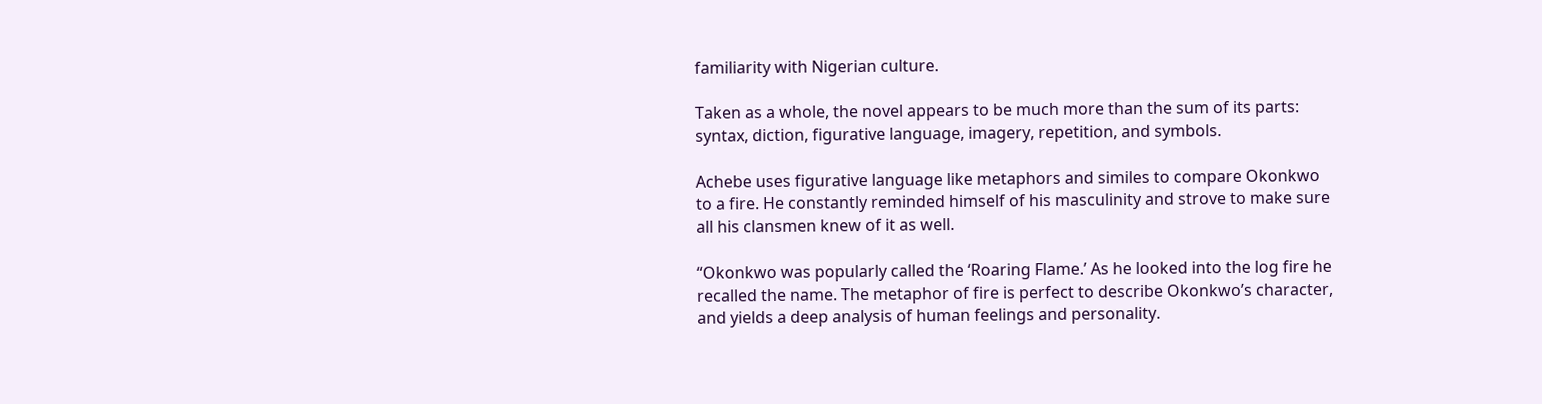familiarity with Nigerian culture.

Taken as a whole, the novel appears to be much more than the sum of its parts: syntax, diction, figurative language, imagery, repetition, and symbols.

Achebe uses figurative language like metaphors and similes to compare Okonkwo to a fire. He constantly reminded himself of his masculinity and strove to make sure all his clansmen knew of it as well.

“Okonkwo was popularly called the ‘Roaring Flame.’ As he looked into the log fire he recalled the name. The metaphor of fire is perfect to describe Okonkwo’s character, and yields a deep analysis of human feelings and personality.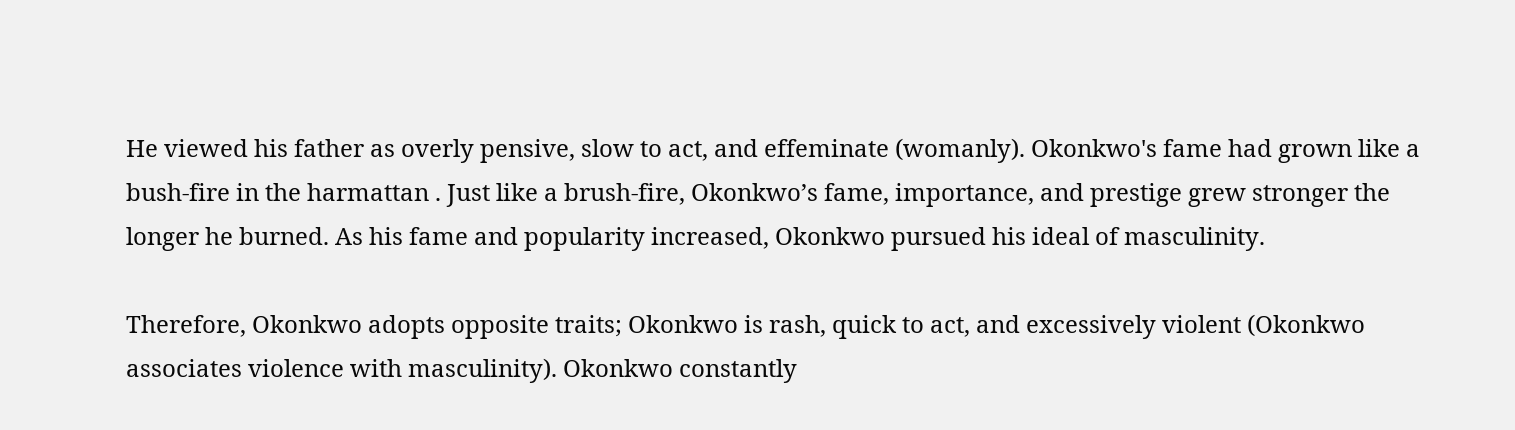He viewed his father as overly pensive, slow to act, and effeminate (womanly). Okonkwo's fame had grown like a bush-fire in the harmattan . Just like a brush-fire, Okonkwo’s fame, importance, and prestige grew stronger the longer he burned. As his fame and popularity increased, Okonkwo pursued his ideal of masculinity.

Therefore, Okonkwo adopts opposite traits; Okonkwo is rash, quick to act, and excessively violent (Okonkwo associates violence with masculinity). Okonkwo constantly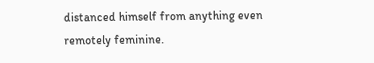distanced himself from anything even remotely feminine.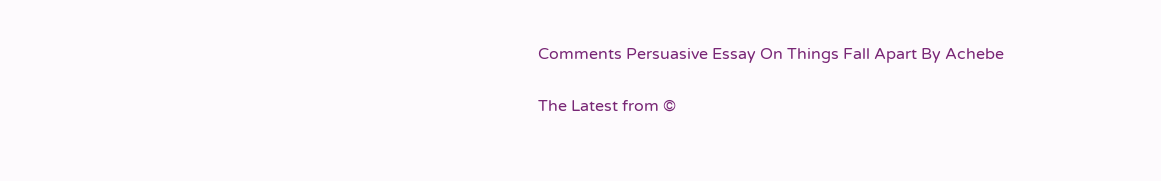Comments Persuasive Essay On Things Fall Apart By Achebe

The Latest from ©